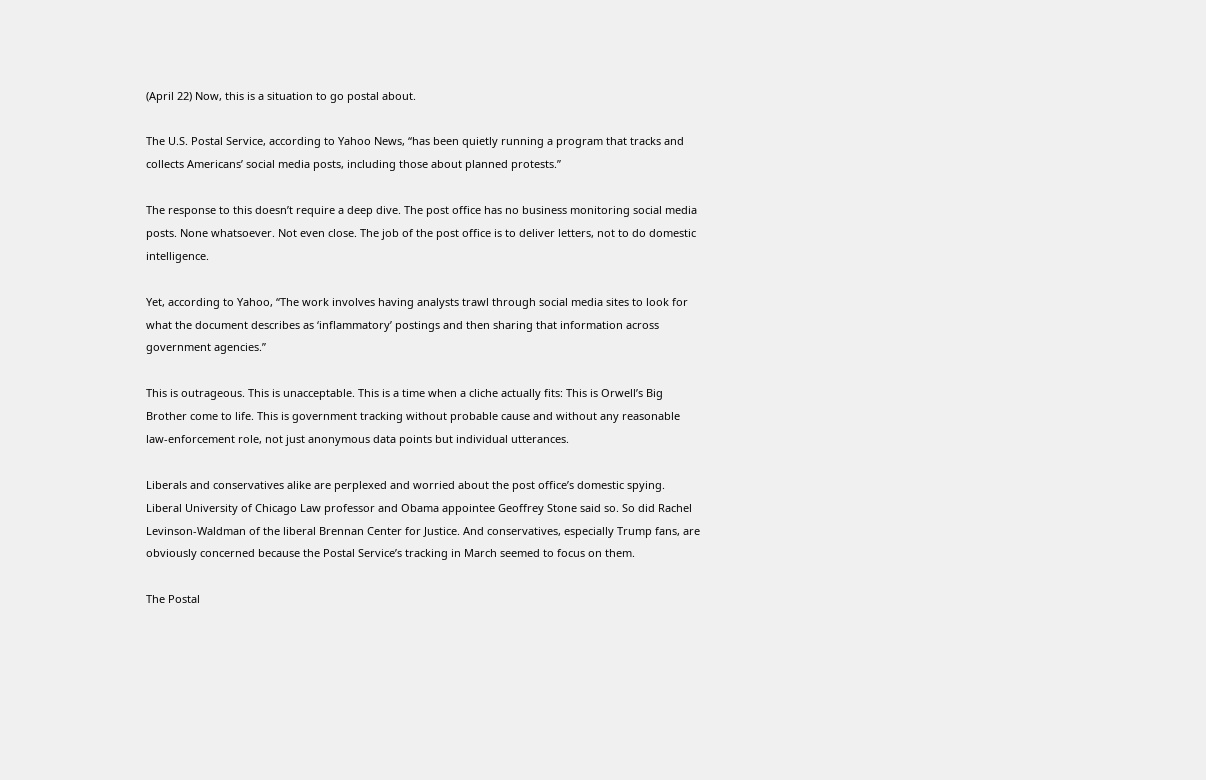(April 22) Now, this is a situation to go postal about.

The U.S. Postal Service, according to Yahoo News, “has been quietly running a program that tracks and collects Americans’ social media posts, including those about planned protests.”

The response to this doesn’t require a deep dive. The post office has no business monitoring social media posts. None whatsoever. Not even close. The job of the post office is to deliver letters, not to do domestic intelligence.

Yet, according to Yahoo, “The work involves having analysts trawl through social media sites to look for what the document describes as ‘inflammatory’ postings and then sharing that information across government agencies.”

This is outrageous. This is unacceptable. This is a time when a cliche actually fits: This is Orwell’s Big Brother come to life. This is government tracking without probable cause and without any reasonable law-enforcement role, not just anonymous data points but individual utterances.

Liberals and conservatives alike are perplexed and worried about the post office’s domestic spying. Liberal University of Chicago Law professor and Obama appointee Geoffrey Stone said so. So did Rachel Levinson-Waldman of the liberal Brennan Center for Justice. And conservatives, especially Trump fans, are obviously concerned because the Postal Service’s tracking in March seemed to focus on them.

The Postal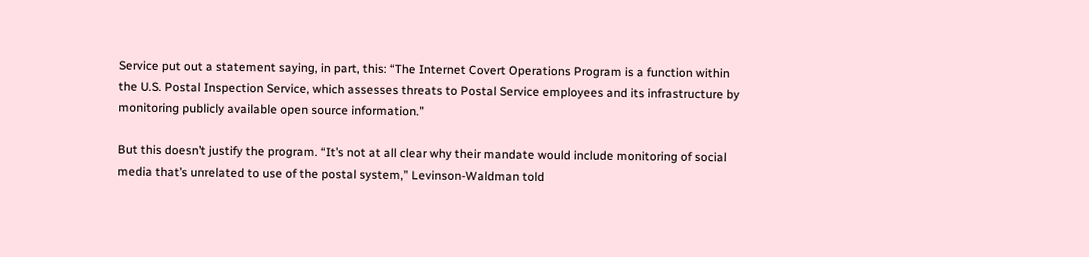Service put out a statement saying, in part, this: “The Internet Covert Operations Program is a function within the U.S. Postal Inspection Service, which assesses threats to Postal Service employees and its infrastructure by monitoring publicly available open source information.”

But this doesn’t justify the program. “It’s not at all clear why their mandate would include monitoring of social media that’s unrelated to use of the postal system,” Levinson-Waldman told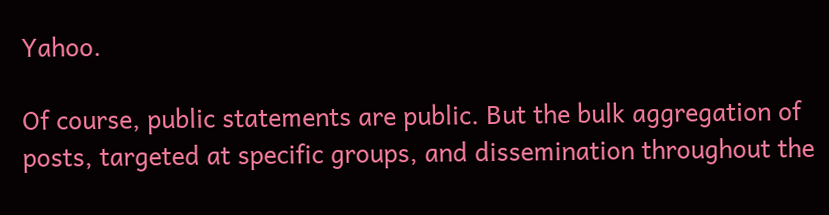Yahoo.

Of course, public statements are public. But the bulk aggregation of posts, targeted at specific groups, and dissemination throughout the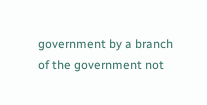government by a branch of the government not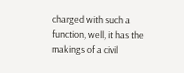charged with such a function, well, it has the makings of a civil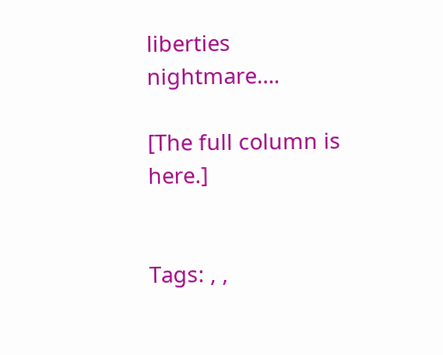liberties nightmare….

[The full column is here.]


Tags: , ,